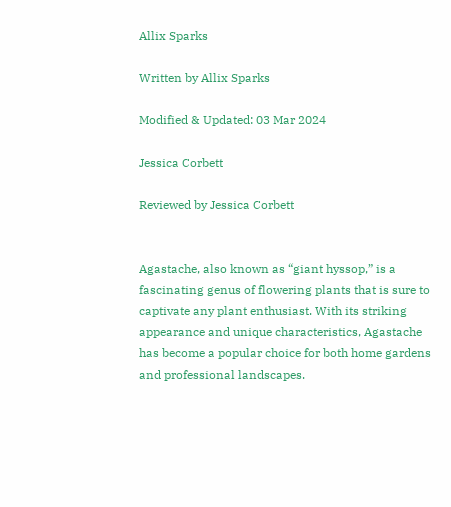Allix Sparks

Written by Allix Sparks

Modified & Updated: 03 Mar 2024

Jessica Corbett

Reviewed by Jessica Corbett


Agastache, also known as “giant hyssop,” is a fascinating genus of flowering plants that is sure to captivate any plant enthusiast. With its striking appearance and unique characteristics, Agastache has become a popular choice for both home gardens and professional landscapes.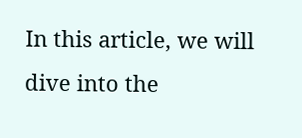In this article, we will dive into the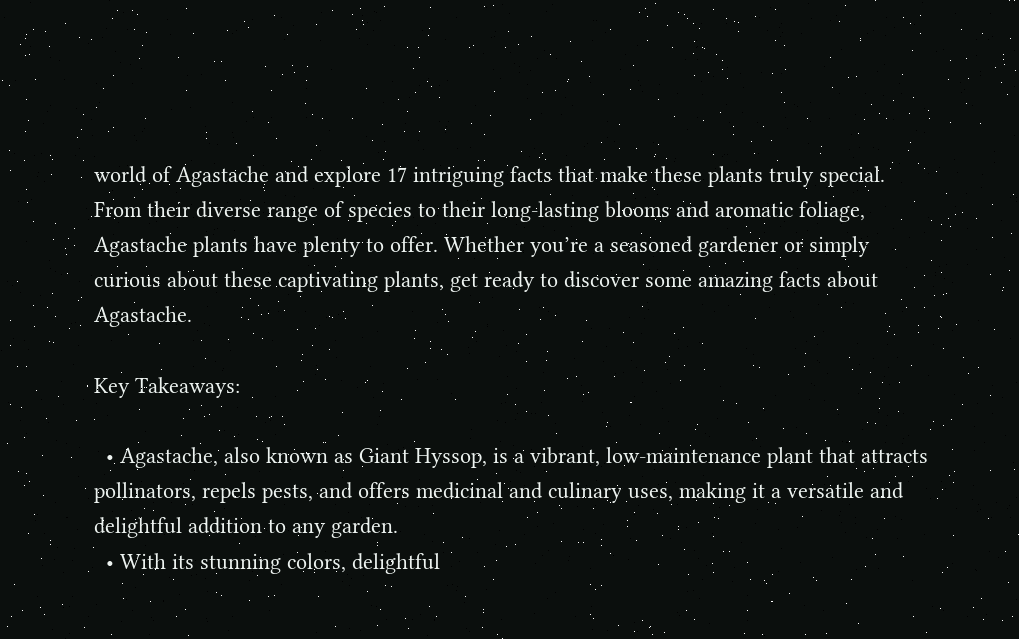world of Agastache and explore 17 intriguing facts that make these plants truly special. From their diverse range of species to their long-lasting blooms and aromatic foliage, Agastache plants have plenty to offer. Whether you’re a seasoned gardener or simply curious about these captivating plants, get ready to discover some amazing facts about Agastache.

Key Takeaways:

  • Agastache, also known as Giant Hyssop, is a vibrant, low-maintenance plant that attracts pollinators, repels pests, and offers medicinal and culinary uses, making it a versatile and delightful addition to any garden.
  • With its stunning colors, delightful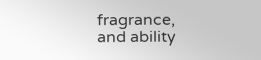fragrance, and ability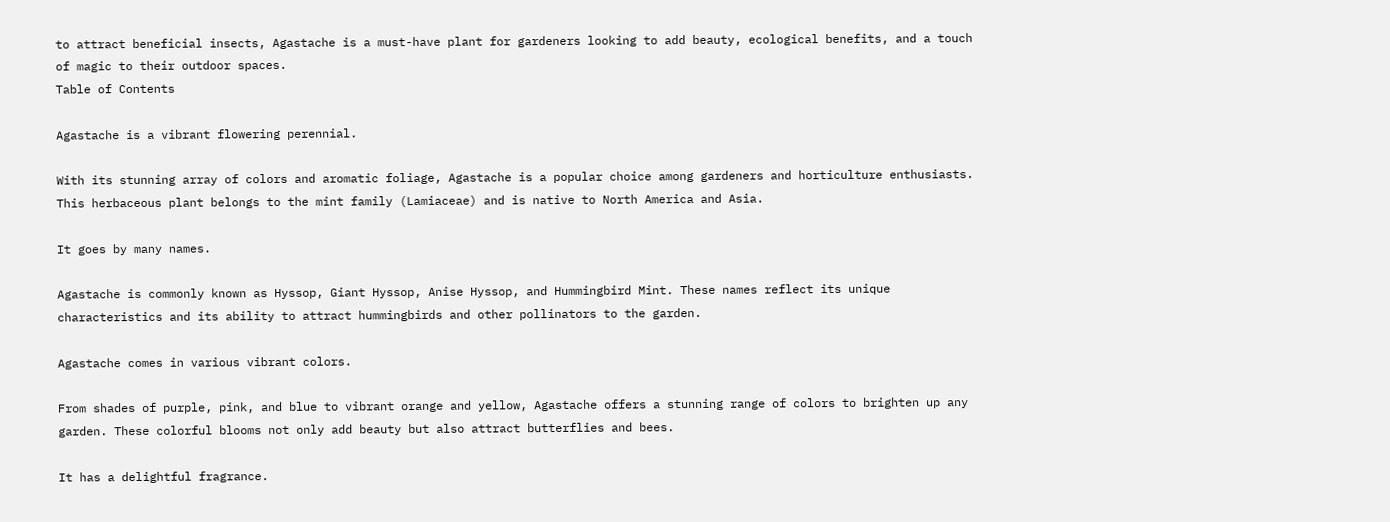to attract beneficial insects, Agastache is a must-have plant for gardeners looking to add beauty, ecological benefits, and a touch of magic to their outdoor spaces.
Table of Contents

Agastache is a vibrant flowering perennial.

With its stunning array of colors and aromatic foliage, Agastache is a popular choice among gardeners and horticulture enthusiasts. This herbaceous plant belongs to the mint family (Lamiaceae) and is native to North America and Asia.

It goes by many names.

Agastache is commonly known as Hyssop, Giant Hyssop, Anise Hyssop, and Hummingbird Mint. These names reflect its unique characteristics and its ability to attract hummingbirds and other pollinators to the garden.

Agastache comes in various vibrant colors.

From shades of purple, pink, and blue to vibrant orange and yellow, Agastache offers a stunning range of colors to brighten up any garden. These colorful blooms not only add beauty but also attract butterflies and bees.

It has a delightful fragrance.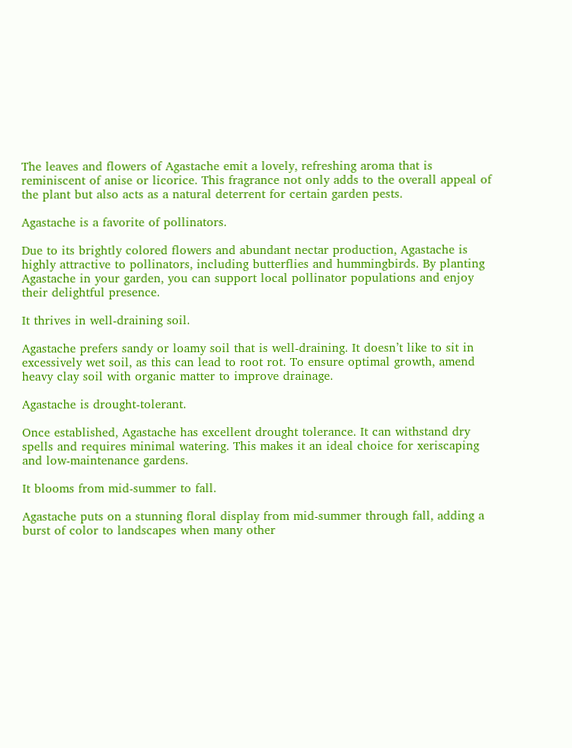The leaves and flowers of Agastache emit a lovely, refreshing aroma that is reminiscent of anise or licorice. This fragrance not only adds to the overall appeal of the plant but also acts as a natural deterrent for certain garden pests.

Agastache is a favorite of pollinators.

Due to its brightly colored flowers and abundant nectar production, Agastache is highly attractive to pollinators, including butterflies and hummingbirds. By planting Agastache in your garden, you can support local pollinator populations and enjoy their delightful presence.

It thrives in well-draining soil.

Agastache prefers sandy or loamy soil that is well-draining. It doesn’t like to sit in excessively wet soil, as this can lead to root rot. To ensure optimal growth, amend heavy clay soil with organic matter to improve drainage.

Agastache is drought-tolerant.

Once established, Agastache has excellent drought tolerance. It can withstand dry spells and requires minimal watering. This makes it an ideal choice for xeriscaping and low-maintenance gardens.

It blooms from mid-summer to fall.

Agastache puts on a stunning floral display from mid-summer through fall, adding a burst of color to landscapes when many other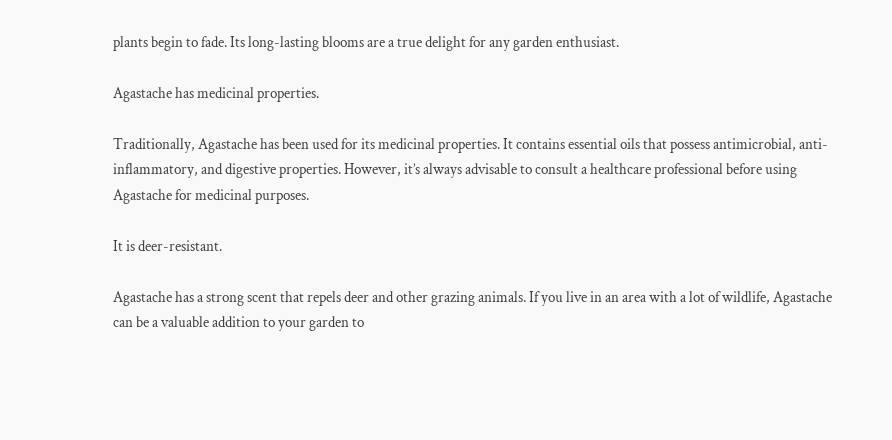plants begin to fade. Its long-lasting blooms are a true delight for any garden enthusiast.

Agastache has medicinal properties.

Traditionally, Agastache has been used for its medicinal properties. It contains essential oils that possess antimicrobial, anti-inflammatory, and digestive properties. However, it’s always advisable to consult a healthcare professional before using Agastache for medicinal purposes.

It is deer-resistant.

Agastache has a strong scent that repels deer and other grazing animals. If you live in an area with a lot of wildlife, Agastache can be a valuable addition to your garden to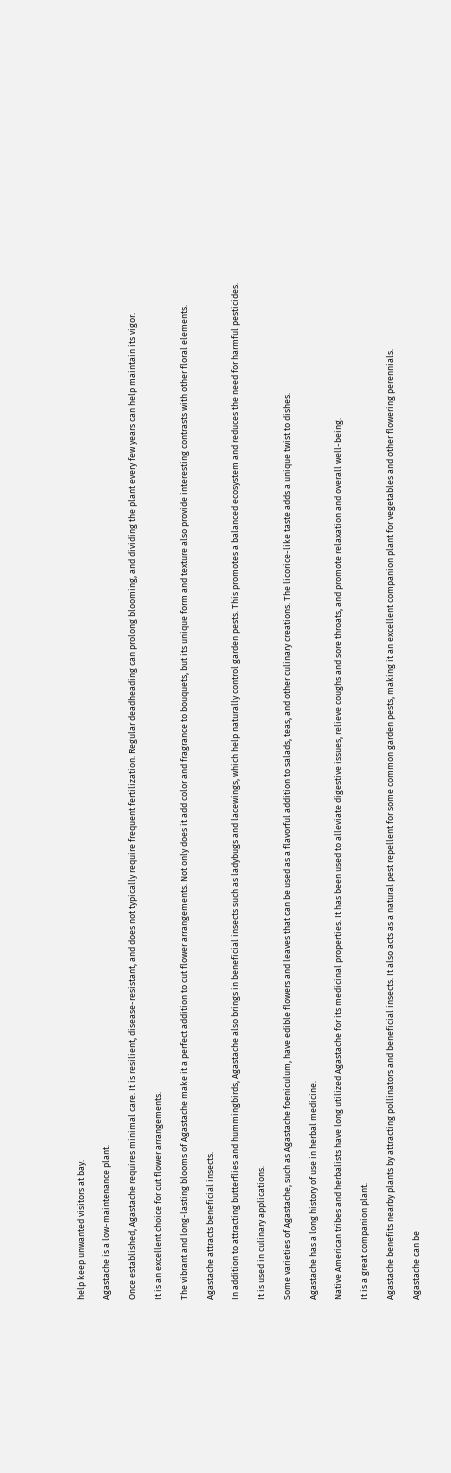help keep unwanted visitors at bay.

Agastache is a low-maintenance plant.

Once established, Agastache requires minimal care. It is resilient, disease-resistant, and does not typically require frequent fertilization. Regular deadheading can prolong blooming, and dividing the plant every few years can help maintain its vigor.

It is an excellent choice for cut flower arrangements.

The vibrant and long-lasting blooms of Agastache make it a perfect addition to cut flower arrangements. Not only does it add color and fragrance to bouquets, but its unique form and texture also provide interesting contrasts with other floral elements.

Agastache attracts beneficial insects.

In addition to attracting butterflies and hummingbirds, Agastache also brings in beneficial insects such as ladybugs and lacewings, which help naturally control garden pests. This promotes a balanced ecosystem and reduces the need for harmful pesticides.

It is used in culinary applications.

Some varieties of Agastache, such as Agastache foeniculum, have edible flowers and leaves that can be used as a flavorful addition to salads, teas, and other culinary creations. The licorice-like taste adds a unique twist to dishes.

Agastache has a long history of use in herbal medicine.

Native American tribes and herbalists have long utilized Agastache for its medicinal properties. It has been used to alleviate digestive issues, relieve coughs and sore throats, and promote relaxation and overall well-being.

It is a great companion plant.

Agastache benefits nearby plants by attracting pollinators and beneficial insects. It also acts as a natural pest repellent for some common garden pests, making it an excellent companion plant for vegetables and other flowering perennials.

Agastache can be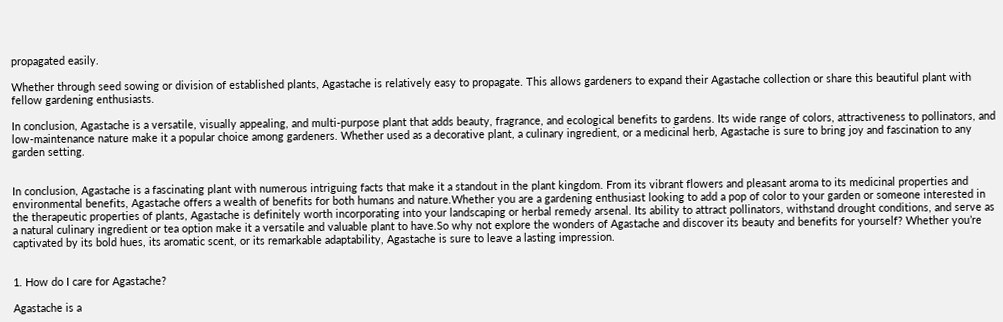propagated easily.

Whether through seed sowing or division of established plants, Agastache is relatively easy to propagate. This allows gardeners to expand their Agastache collection or share this beautiful plant with fellow gardening enthusiasts.

In conclusion, Agastache is a versatile, visually appealing, and multi-purpose plant that adds beauty, fragrance, and ecological benefits to gardens. Its wide range of colors, attractiveness to pollinators, and low-maintenance nature make it a popular choice among gardeners. Whether used as a decorative plant, a culinary ingredient, or a medicinal herb, Agastache is sure to bring joy and fascination to any garden setting.


In conclusion, Agastache is a fascinating plant with numerous intriguing facts that make it a standout in the plant kingdom. From its vibrant flowers and pleasant aroma to its medicinal properties and environmental benefits, Agastache offers a wealth of benefits for both humans and nature.Whether you are a gardening enthusiast looking to add a pop of color to your garden or someone interested in the therapeutic properties of plants, Agastache is definitely worth incorporating into your landscaping or herbal remedy arsenal. Its ability to attract pollinators, withstand drought conditions, and serve as a natural culinary ingredient or tea option make it a versatile and valuable plant to have.So why not explore the wonders of Agastache and discover its beauty and benefits for yourself? Whether you’re captivated by its bold hues, its aromatic scent, or its remarkable adaptability, Agastache is sure to leave a lasting impression.


1. How do I care for Agastache?

Agastache is a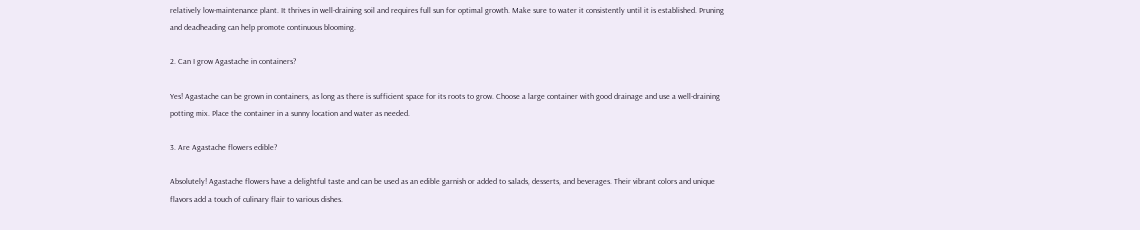relatively low-maintenance plant. It thrives in well-draining soil and requires full sun for optimal growth. Make sure to water it consistently until it is established. Pruning and deadheading can help promote continuous blooming.

2. Can I grow Agastache in containers?

Yes! Agastache can be grown in containers, as long as there is sufficient space for its roots to grow. Choose a large container with good drainage and use a well-draining potting mix. Place the container in a sunny location and water as needed.

3. Are Agastache flowers edible?

Absolutely! Agastache flowers have a delightful taste and can be used as an edible garnish or added to salads, desserts, and beverages. Their vibrant colors and unique flavors add a touch of culinary flair to various dishes.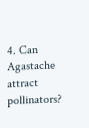4. Can Agastache attract pollinators?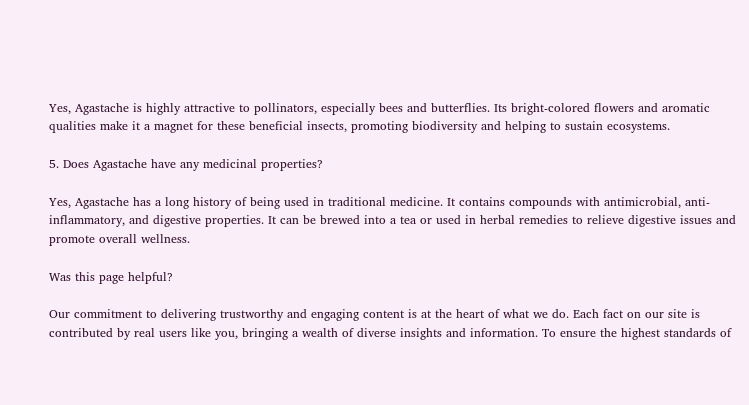Yes, Agastache is highly attractive to pollinators, especially bees and butterflies. Its bright-colored flowers and aromatic qualities make it a magnet for these beneficial insects, promoting biodiversity and helping to sustain ecosystems.

5. Does Agastache have any medicinal properties?

Yes, Agastache has a long history of being used in traditional medicine. It contains compounds with antimicrobial, anti-inflammatory, and digestive properties. It can be brewed into a tea or used in herbal remedies to relieve digestive issues and promote overall wellness.

Was this page helpful?

Our commitment to delivering trustworthy and engaging content is at the heart of what we do. Each fact on our site is contributed by real users like you, bringing a wealth of diverse insights and information. To ensure the highest standards of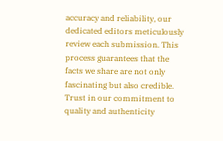accuracy and reliability, our dedicated editors meticulously review each submission. This process guarantees that the facts we share are not only fascinating but also credible. Trust in our commitment to quality and authenticity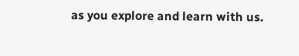as you explore and learn with us.